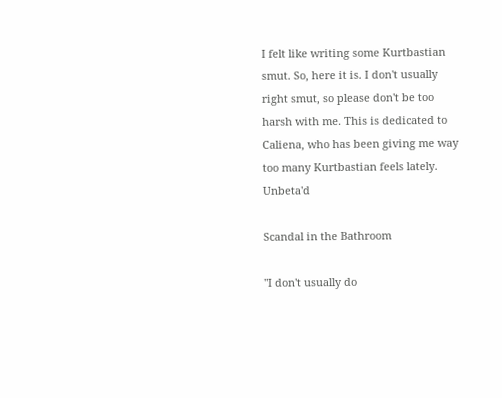I felt like writing some Kurtbastian smut. So, here it is. I don't usually right smut, so please don't be too harsh with me. This is dedicated to Caliena, who has been giving me way too many Kurtbastian feels lately. Unbeta'd

Scandal in the Bathroom

"I don't usually do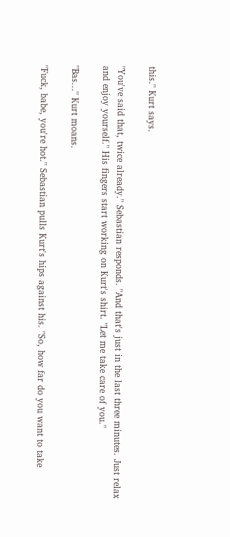this." Kurt says.

"You've said that, twice already." Sebastian responds. "And that's just in the last three minutes. Just relax and enjoy yourself." His fingers start working on Kurt's shirt. "Let me take care of you."

"Bas..." Kurt moans.

"Fuck, babe, you're hot." Sebastian pulls Kurt's hips against his. "So, how far do you want to take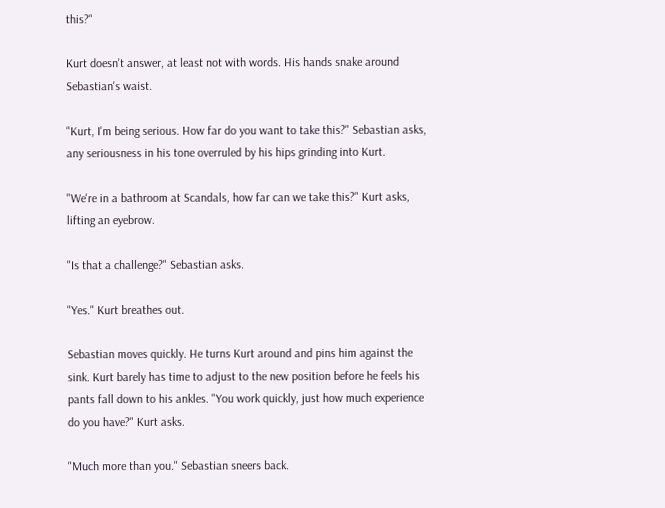this?"

Kurt doesn't answer, at least not with words. His hands snake around Sebastian's waist.

"Kurt, I'm being serious. How far do you want to take this?" Sebastian asks, any seriousness in his tone overruled by his hips grinding into Kurt.

"We're in a bathroom at Scandals, how far can we take this?" Kurt asks, lifting an eyebrow.

"Is that a challenge?" Sebastian asks.

"Yes." Kurt breathes out.

Sebastian moves quickly. He turns Kurt around and pins him against the sink. Kurt barely has time to adjust to the new position before he feels his pants fall down to his ankles. "You work quickly, just how much experience do you have?" Kurt asks.

"Much more than you." Sebastian sneers back.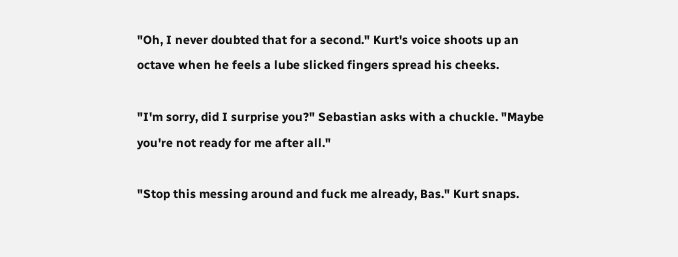"Oh, I never doubted that for a second." Kurt's voice shoots up an octave when he feels a lube slicked fingers spread his cheeks.

"I'm sorry, did I surprise you?" Sebastian asks with a chuckle. "Maybe you're not ready for me after all."

"Stop this messing around and fuck me already, Bas." Kurt snaps.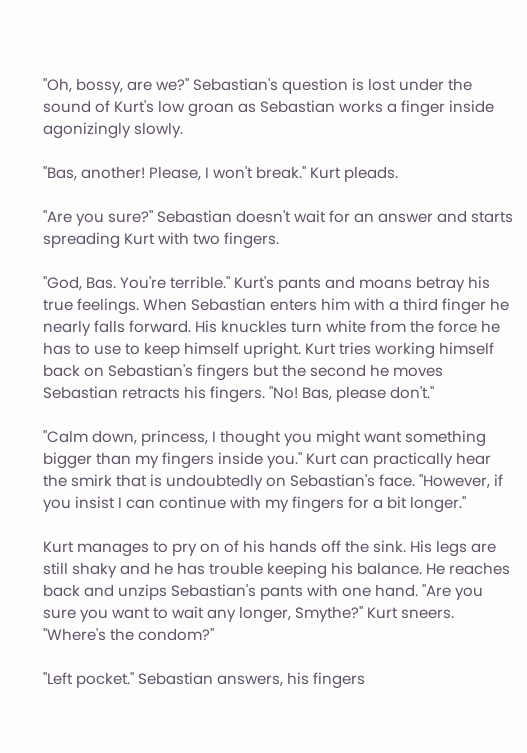"Oh, bossy, are we?" Sebastian's question is lost under the sound of Kurt's low groan as Sebastian works a finger inside agonizingly slowly.

"Bas, another! Please, I won't break." Kurt pleads.

"Are you sure?" Sebastian doesn't wait for an answer and starts spreading Kurt with two fingers.

"God, Bas. You're terrible." Kurt's pants and moans betray his true feelings. When Sebastian enters him with a third finger he nearly falls forward. His knuckles turn white from the force he has to use to keep himself upright. Kurt tries working himself back on Sebastian's fingers but the second he moves Sebastian retracts his fingers. "No! Bas, please don't."

"Calm down, princess, I thought you might want something bigger than my fingers inside you." Kurt can practically hear the smirk that is undoubtedly on Sebastian's face. "However, if you insist I can continue with my fingers for a bit longer."

Kurt manages to pry on of his hands off the sink. His legs are still shaky and he has trouble keeping his balance. He reaches back and unzips Sebastian's pants with one hand. "Are you sure you want to wait any longer, Smythe?" Kurt sneers. "Where's the condom?"

"Left pocket." Sebastian answers, his fingers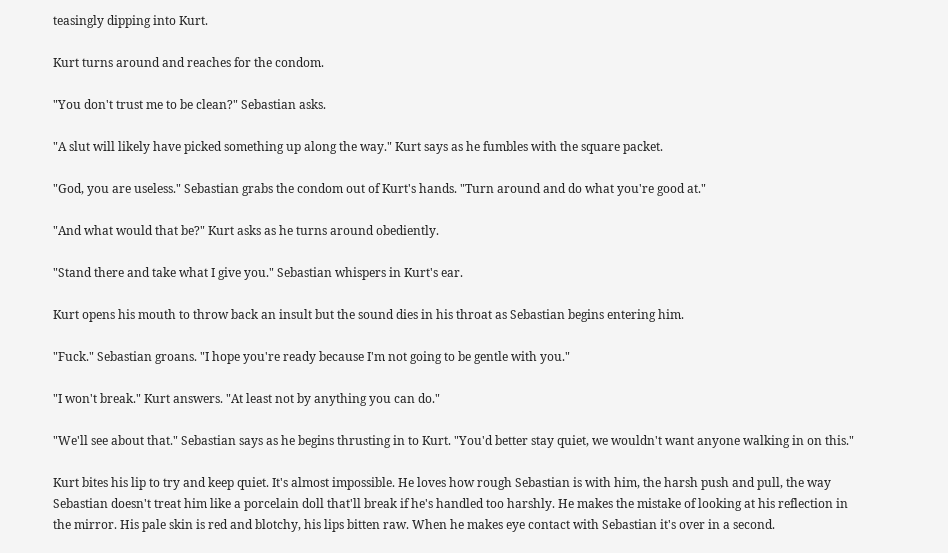teasingly dipping into Kurt.

Kurt turns around and reaches for the condom.

"You don't trust me to be clean?" Sebastian asks.

"A slut will likely have picked something up along the way." Kurt says as he fumbles with the square packet.

"God, you are useless." Sebastian grabs the condom out of Kurt's hands. "Turn around and do what you're good at."

"And what would that be?" Kurt asks as he turns around obediently.

"Stand there and take what I give you." Sebastian whispers in Kurt's ear.

Kurt opens his mouth to throw back an insult but the sound dies in his throat as Sebastian begins entering him.

"Fuck." Sebastian groans. "I hope you're ready because I'm not going to be gentle with you."

"I won't break." Kurt answers. "At least not by anything you can do."

"We'll see about that." Sebastian says as he begins thrusting in to Kurt. "You'd better stay quiet, we wouldn't want anyone walking in on this."

Kurt bites his lip to try and keep quiet. It's almost impossible. He loves how rough Sebastian is with him, the harsh push and pull, the way Sebastian doesn't treat him like a porcelain doll that'll break if he's handled too harshly. He makes the mistake of looking at his reflection in the mirror. His pale skin is red and blotchy, his lips bitten raw. When he makes eye contact with Sebastian it's over in a second.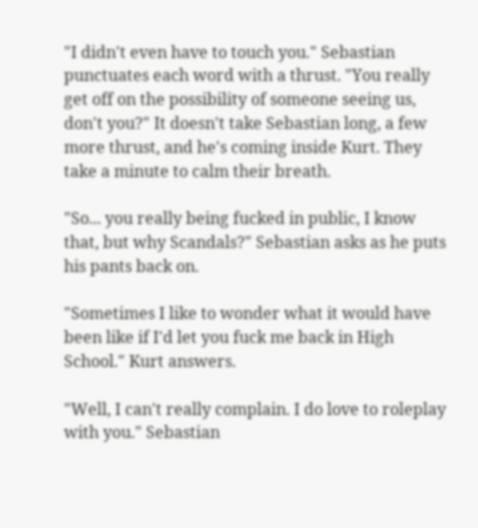"I didn't even have to touch you." Sebastian punctuates each word with a thrust. "You really get off on the possibility of someone seeing us, don't you?" It doesn't take Sebastian long, a few more thrust, and he's coming inside Kurt. They take a minute to calm their breath.

"So... you really being fucked in public, I know that, but why Scandals?" Sebastian asks as he puts his pants back on.

"Sometimes I like to wonder what it would have been like if I'd let you fuck me back in High School." Kurt answers.

"Well, I can't really complain. I do love to roleplay with you." Sebastian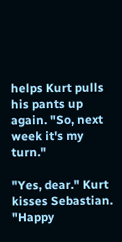helps Kurt pulls his pants up again. "So, next week it's my turn."

"Yes, dear." Kurt kisses Sebastian. "Happy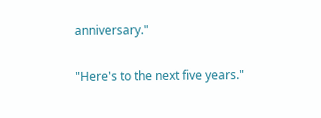anniversary."

"Here's to the next five years."